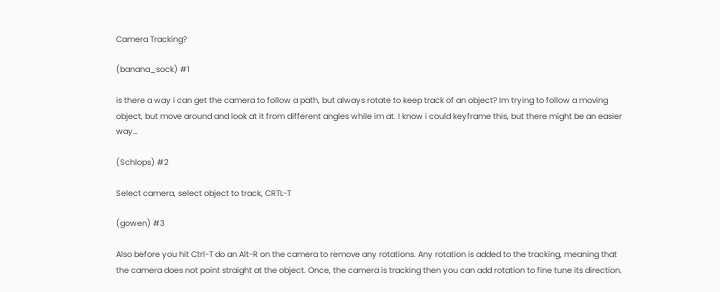Camera Tracking?

(banana_sock) #1

is there a way i can get the camera to follow a path, but always rotate to keep track of an object? Im trying to follow a moving object, but move around and look at it from different angles while im at. I know i could keyframe this, but there might be an easier way…

(Schlops) #2

Select camera, select object to track, CRTL-T

(gowen) #3

Also before you hit Ctrl-T do an Alt-R on the camera to remove any rotations. Any rotation is added to the tracking, meaning that the camera does not point straight at the object. Once, the camera is tracking then you can add rotation to fine tune its direction.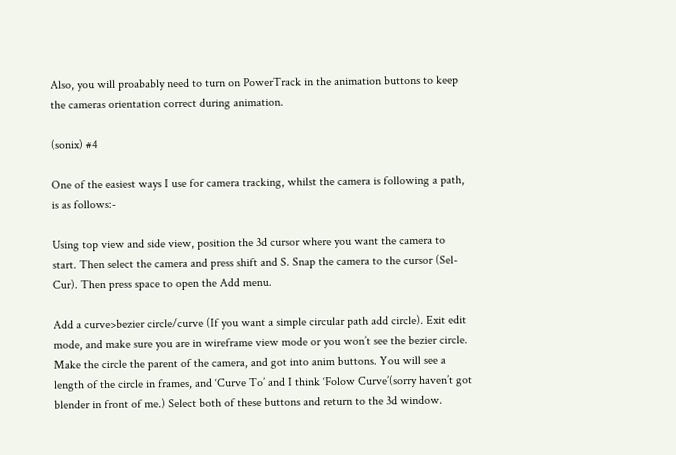Also, you will proabably need to turn on PowerTrack in the animation buttons to keep the cameras orientation correct during animation.

(sonix) #4

One of the easiest ways I use for camera tracking, whilst the camera is following a path, is as follows:-

Using top view and side view, position the 3d cursor where you want the camera to start. Then select the camera and press shift and S. Snap the camera to the cursor (Sel-Cur). Then press space to open the Add menu.

Add a curve>bezier circle/curve (If you want a simple circular path add circle). Exit edit mode, and make sure you are in wireframe view mode or you won’t see the bezier circle. Make the circle the parent of the camera, and got into anim buttons. You will see a length of the circle in frames, and ‘Curve To’ and I think ‘Folow Curve’(sorry haven’t got blender in front of me.) Select both of these buttons and return to the 3d window.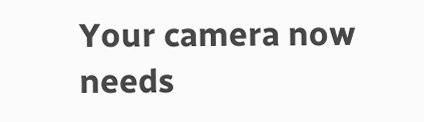Your camera now needs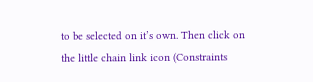to be selected on it’s own. Then click on the little chain link icon (Constraints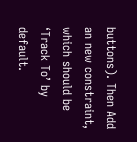buttons). Then Add an new constraint, which should be ‘Track To’ by default.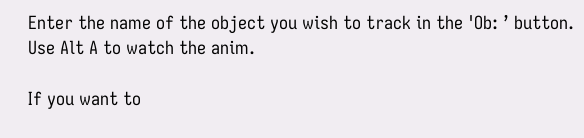Enter the name of the object you wish to track in the 'Ob: ’ button. Use Alt A to watch the anim.

If you want to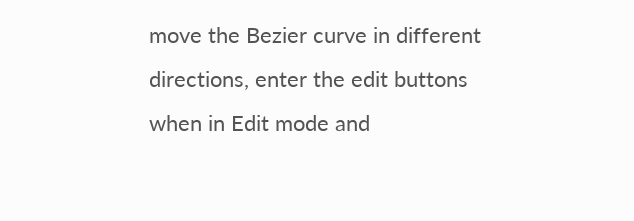move the Bezier curve in different directions, enter the edit buttons when in Edit mode and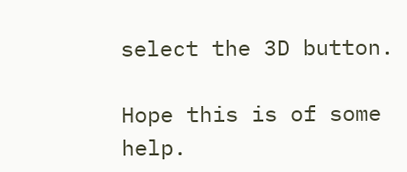select the 3D button.

Hope this is of some help.